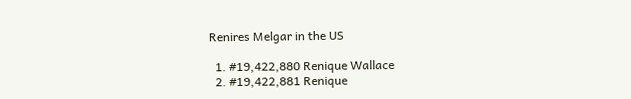Renires Melgar in the US

  1. #19,422,880 Renique Wallace
  2. #19,422,881 Renique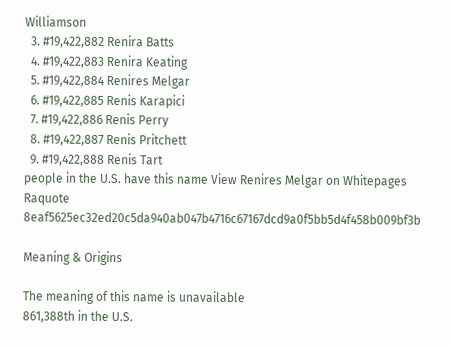Williamson
  3. #19,422,882 Renira Batts
  4. #19,422,883 Renira Keating
  5. #19,422,884 Renires Melgar
  6. #19,422,885 Renis Karapici
  7. #19,422,886 Renis Perry
  8. #19,422,887 Renis Pritchett
  9. #19,422,888 Renis Tart
people in the U.S. have this name View Renires Melgar on Whitepages Raquote 8eaf5625ec32ed20c5da940ab047b4716c67167dcd9a0f5bb5d4f458b009bf3b

Meaning & Origins

The meaning of this name is unavailable
861,388th in the U.S.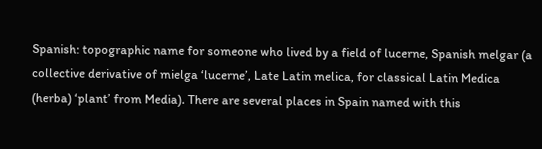Spanish: topographic name for someone who lived by a field of lucerne, Spanish melgar (a collective derivative of mielga ‘lucerne’, Late Latin melica, for classical Latin Medica (herba) ‘plant’ from Media). There are several places in Spain named with this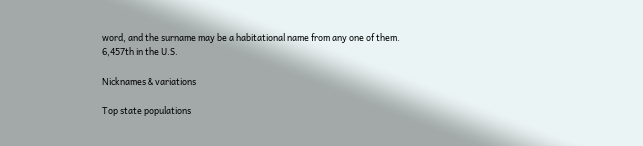word, and the surname may be a habitational name from any one of them.
6,457th in the U.S.

Nicknames & variations

Top state populations